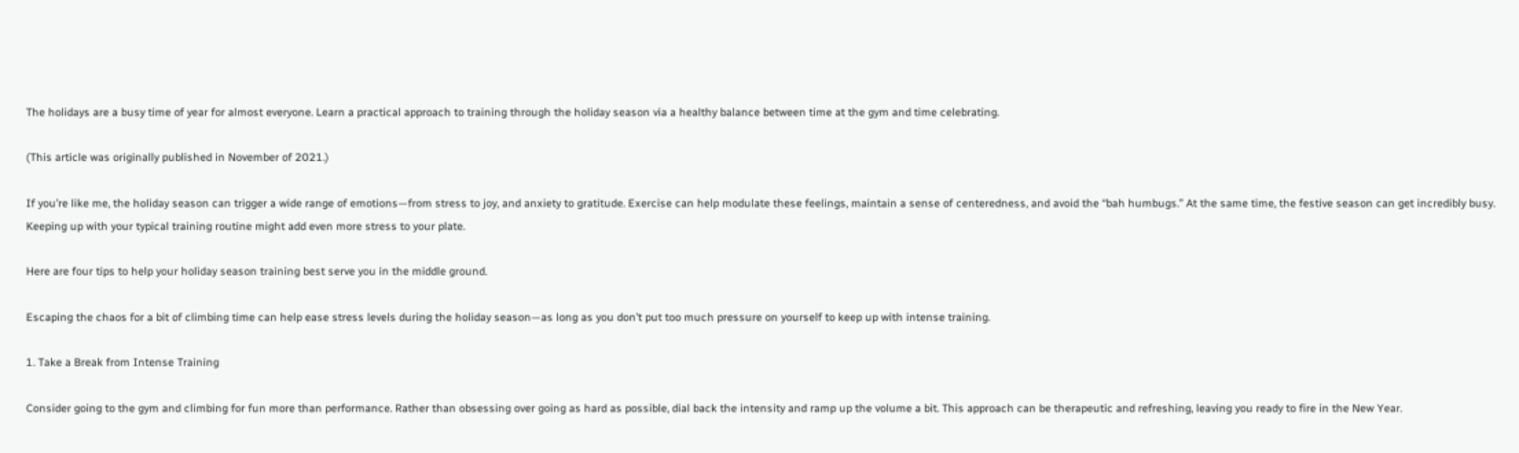The holidays are a busy time of year for almost everyone. Learn a practical approach to training through the holiday season via a healthy balance between time at the gym and time celebrating.

(This article was originally published in November of 2021.)

If you’re like me, the holiday season can trigger a wide range of emotions—from stress to joy, and anxiety to gratitude. Exercise can help modulate these feelings, maintain a sense of centeredness, and avoid the “bah humbugs.” At the same time, the festive season can get incredibly busy. Keeping up with your typical training routine might add even more stress to your plate.

Here are four tips to help your holiday season training best serve you in the middle ground.

Escaping the chaos for a bit of climbing time can help ease stress levels during the holiday season—as long as you don’t put too much pressure on yourself to keep up with intense training.

1. Take a Break from Intense Training

Consider going to the gym and climbing for fun more than performance. Rather than obsessing over going as hard as possible, dial back the intensity and ramp up the volume a bit. This approach can be therapeutic and refreshing, leaving you ready to fire in the New Year.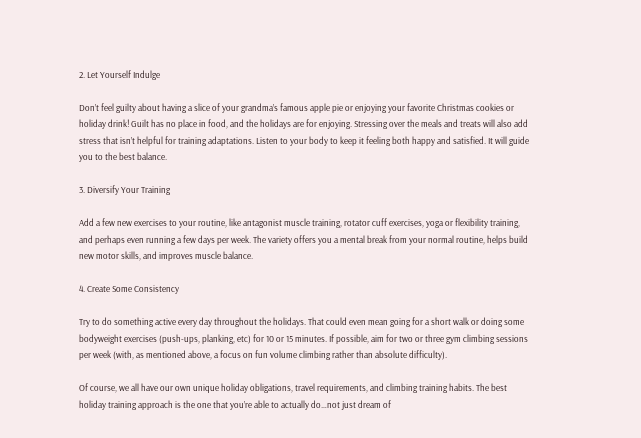2. Let Yourself Indulge

Don’t feel guilty about having a slice of your grandma’s famous apple pie or enjoying your favorite Christmas cookies or holiday drink! Guilt has no place in food, and the holidays are for enjoying. Stressing over the meals and treats will also add stress that isn’t helpful for training adaptations. Listen to your body to keep it feeling both happy and satisfied. It will guide you to the best balance.

3. Diversify Your Training

Add a few new exercises to your routine, like antagonist muscle training, rotator cuff exercises, yoga or flexibility training, and perhaps even running a few days per week. The variety offers you a mental break from your normal routine, helps build new motor skills, and improves muscle balance.

4. Create Some Consistency

Try to do something active every day throughout the holidays. That could even mean going for a short walk or doing some bodyweight exercises (push-ups, planking, etc) for 10 or 15 minutes. If possible, aim for two or three gym climbing sessions per week (with, as mentioned above, a focus on fun volume climbing rather than absolute difficulty).

Of course, we all have our own unique holiday obligations, travel requirements, and climbing training habits. The best holiday training approach is the one that you’re able to actually do…not just dream of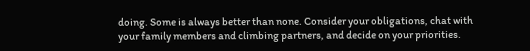doing. Some is always better than none. Consider your obligations, chat with your family members and climbing partners, and decide on your priorities.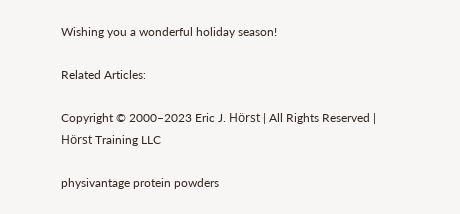Wishing you a wonderful holiday season!

Related Articles:

Copyright © 2000–2023 Eric J. Hörst | All Rights Reserved | Hörst Training LLC

physivantage protein powders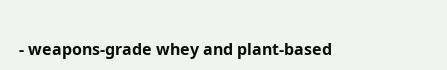- weapons-grade whey and plant-based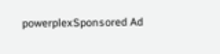powerplexSponsored Ad